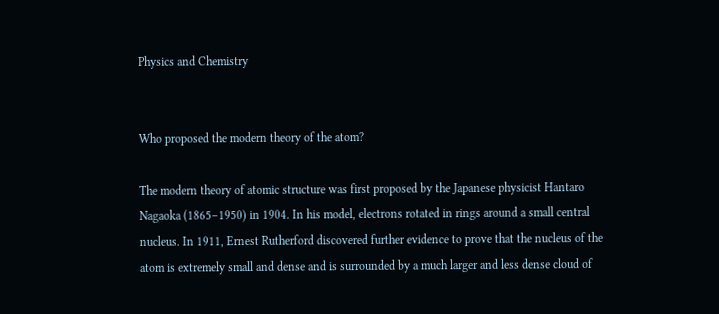Physics and Chemistry


Who proposed the modern theory of the atom?

The modern theory of atomic structure was first proposed by the Japanese physicist Hantaro Nagaoka (1865–1950) in 1904. In his model, electrons rotated in rings around a small central nucleus. In 1911, Ernest Rutherford discovered further evidence to prove that the nucleus of the atom is extremely small and dense and is surrounded by a much larger and less dense cloud of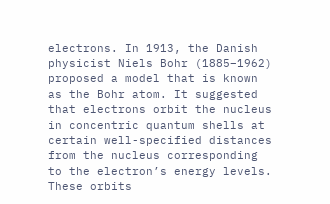electrons. In 1913, the Danish physicist Niels Bohr (1885–1962) proposed a model that is known as the Bohr atom. It suggested that electrons orbit the nucleus in concentric quantum shells at certain well-specified distances from the nucleus corresponding to the electron’s energy levels. These orbits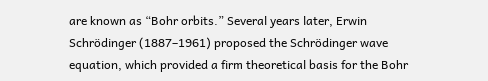are known as “Bohr orbits.” Several years later, Erwin Schrödinger (1887–1961) proposed the Schrödinger wave equation, which provided a firm theoretical basis for the Bohr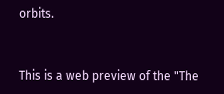orbits.


This is a web preview of the "The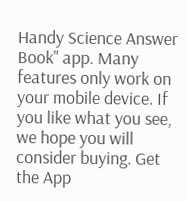Handy Science Answer Book" app. Many features only work on your mobile device. If you like what you see, we hope you will consider buying. Get the App